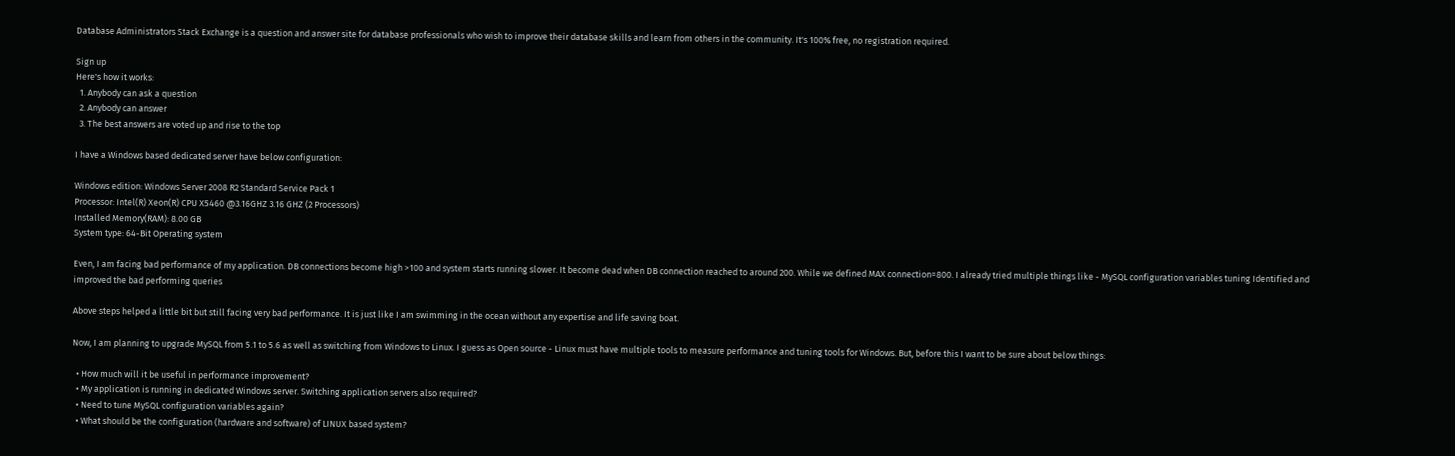Database Administrators Stack Exchange is a question and answer site for database professionals who wish to improve their database skills and learn from others in the community. It's 100% free, no registration required.

Sign up
Here's how it works:
  1. Anybody can ask a question
  2. Anybody can answer
  3. The best answers are voted up and rise to the top

I have a Windows based dedicated server have below configuration:

Windows edition: Windows Server 2008 R2 Standard Service Pack 1
Processor: Intel(R) Xeon(R) CPU X5460 @3.16GHZ 3.16 GHZ (2 Processors)
Installed Memory(RAM): 8.00 GB
System type: 64-Bit Operating system

Even, I am facing bad performance of my application. DB connections become high >100 and system starts running slower. It become dead when DB connection reached to around 200. While we defined MAX connection=800. I already tried multiple things like - MySQL configuration variables tuning Identified and improved the bad performing queries

Above steps helped a little bit but still facing very bad performance. It is just like I am swimming in the ocean without any expertise and life saving boat.

Now, I am planning to upgrade MySQL from 5.1 to 5.6 as well as switching from Windows to Linux. I guess as Open source - Linux must have multiple tools to measure performance and tuning tools for Windows. But, before this I want to be sure about below things:

  • How much will it be useful in performance improvement?
  • My application is running in dedicated Windows server. Switching application servers also required?
  • Need to tune MySQL configuration variables again?
  • What should be the configuration (hardware and software) of LINUX based system?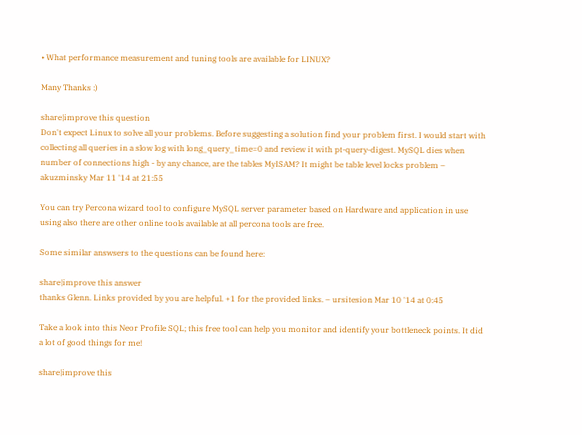• What performance measurement and tuning tools are available for LINUX?

Many Thanks :)

share|improve this question
Don't expect Linux to solve all your problems. Before suggesting a solution find your problem first. I would start with collecting all queries in a slow log with long_query_time=0 and review it with pt-query-digest. MySQL dies when number of connections high - by any chance, are the tables MyISAM? It might be table level locks problem – akuzminsky Mar 11 '14 at 21:55

You can try Percona wizard tool to configure MySQL server parameter based on Hardware and application in use using also there are other online tools available at all percona tools are free.

Some similar answsers to the questions can be found here:

share|improve this answer
thanks Glenn. Links provided by you are helpful. +1 for the provided links. – ursitesion Mar 10 '14 at 0:45

Take a look into this Neor Profile SQL; this free tool can help you monitor and identify your bottleneck points. It did a lot of good things for me!

share|improve this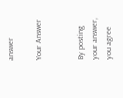answer

Your Answer


By posting your answer, you agree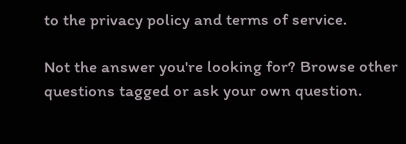to the privacy policy and terms of service.

Not the answer you're looking for? Browse other questions tagged or ask your own question.